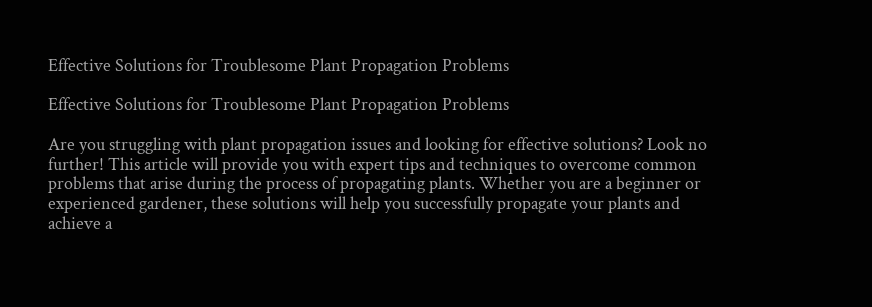Effective Solutions for Troublesome Plant Propagation Problems

Effective Solutions for Troublesome Plant Propagation Problems

Are you struggling with plant propagation issues and looking for effective solutions? Look no further! This article will provide you with expert tips and techniques to overcome common problems that arise during the process of propagating plants. Whether you are a beginner or experienced gardener, these solutions will help you successfully propagate your plants and achieve a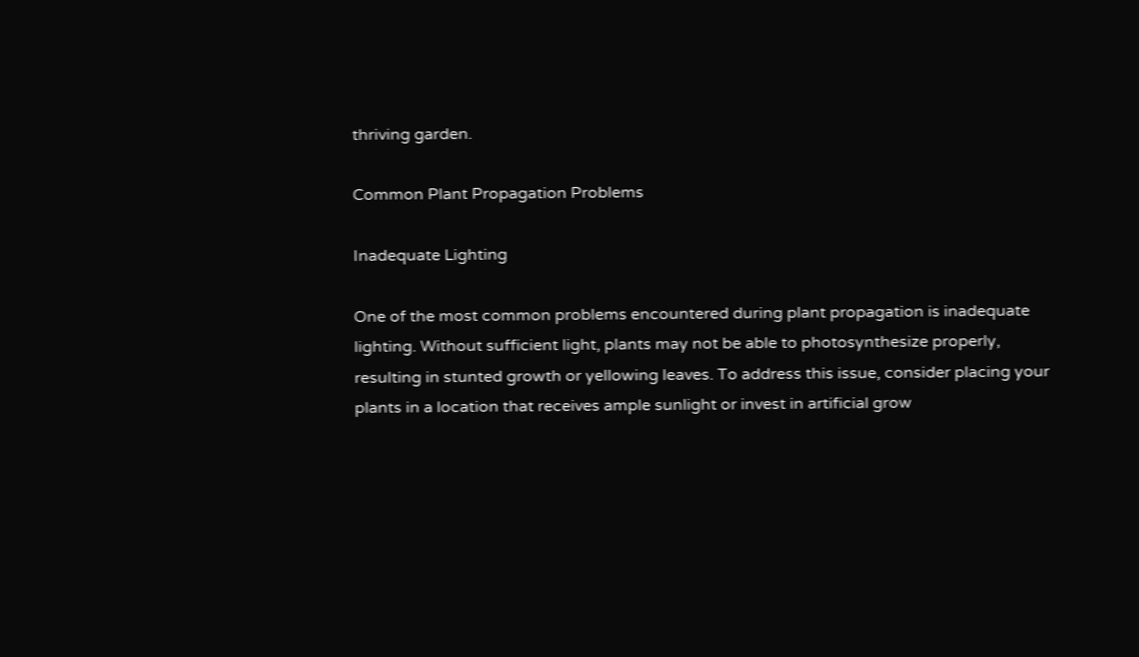thriving garden.

Common Plant Propagation Problems

Inadequate Lighting

One of the most common problems encountered during plant propagation is inadequate lighting. Without sufficient light, plants may not be able to photosynthesize properly, resulting in stunted growth or yellowing leaves. To address this issue, consider placing your plants in a location that receives ample sunlight or invest in artificial grow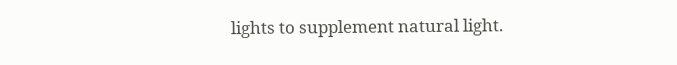lights to supplement natural light.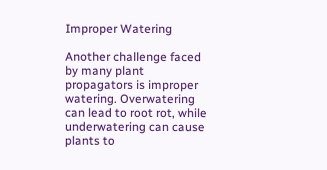Improper Watering

Another challenge faced by many plant propagators is improper watering. Overwatering can lead to root rot, while underwatering can cause plants to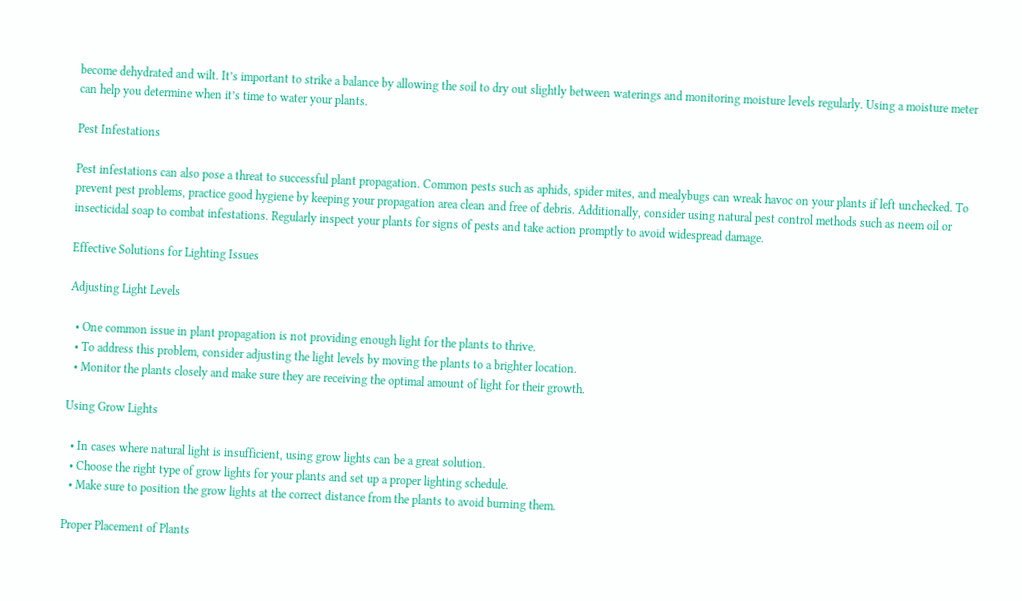become dehydrated and wilt. It’s important to strike a balance by allowing the soil to dry out slightly between waterings and monitoring moisture levels regularly. Using a moisture meter can help you determine when it’s time to water your plants.

Pest Infestations

Pest infestations can also pose a threat to successful plant propagation. Common pests such as aphids, spider mites, and mealybugs can wreak havoc on your plants if left unchecked. To prevent pest problems, practice good hygiene by keeping your propagation area clean and free of debris. Additionally, consider using natural pest control methods such as neem oil or insecticidal soap to combat infestations. Regularly inspect your plants for signs of pests and take action promptly to avoid widespread damage.

Effective Solutions for Lighting Issues

Adjusting Light Levels

  • One common issue in plant propagation is not providing enough light for the plants to thrive.
  • To address this problem, consider adjusting the light levels by moving the plants to a brighter location.
  • Monitor the plants closely and make sure they are receiving the optimal amount of light for their growth.

Using Grow Lights

  • In cases where natural light is insufficient, using grow lights can be a great solution.
  • Choose the right type of grow lights for your plants and set up a proper lighting schedule.
  • Make sure to position the grow lights at the correct distance from the plants to avoid burning them.

Proper Placement of Plants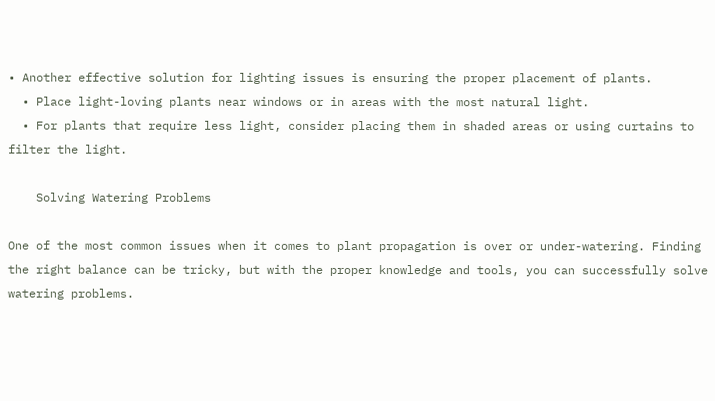• Another effective solution for lighting issues is ensuring the proper placement of plants.
  • Place light-loving plants near windows or in areas with the most natural light.
  • For plants that require less light, consider placing them in shaded areas or using curtains to filter the light.

    Solving Watering Problems

One of the most common issues when it comes to plant propagation is over or under-watering. Finding the right balance can be tricky, but with the proper knowledge and tools, you can successfully solve watering problems.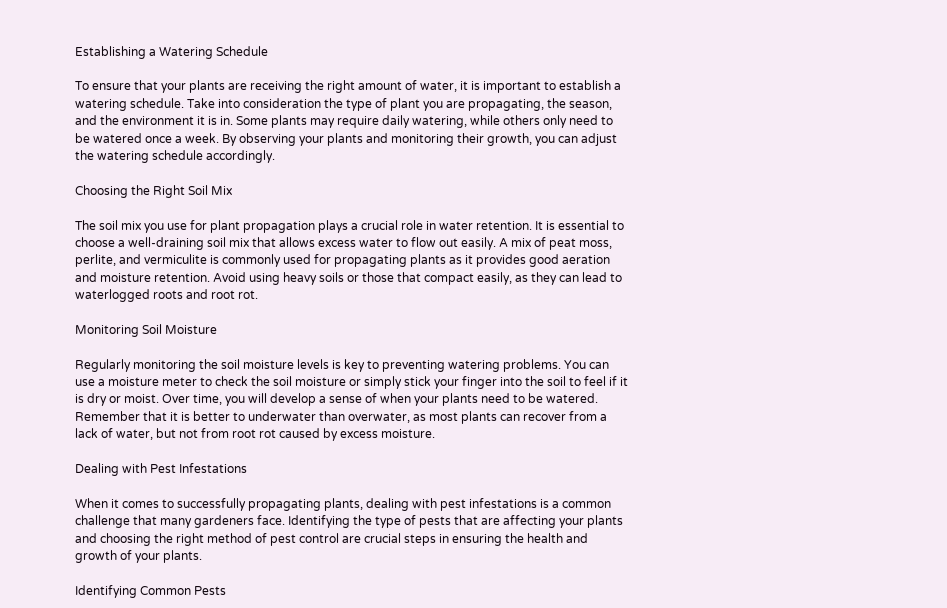Establishing a Watering Schedule

To ensure that your plants are receiving the right amount of water, it is important to establish a watering schedule. Take into consideration the type of plant you are propagating, the season, and the environment it is in. Some plants may require daily watering, while others only need to be watered once a week. By observing your plants and monitoring their growth, you can adjust the watering schedule accordingly.

Choosing the Right Soil Mix

The soil mix you use for plant propagation plays a crucial role in water retention. It is essential to choose a well-draining soil mix that allows excess water to flow out easily. A mix of peat moss, perlite, and vermiculite is commonly used for propagating plants as it provides good aeration and moisture retention. Avoid using heavy soils or those that compact easily, as they can lead to waterlogged roots and root rot.

Monitoring Soil Moisture

Regularly monitoring the soil moisture levels is key to preventing watering problems. You can use a moisture meter to check the soil moisture or simply stick your finger into the soil to feel if it is dry or moist. Over time, you will develop a sense of when your plants need to be watered. Remember that it is better to underwater than overwater, as most plants can recover from a lack of water, but not from root rot caused by excess moisture.

Dealing with Pest Infestations

When it comes to successfully propagating plants, dealing with pest infestations is a common challenge that many gardeners face. Identifying the type of pests that are affecting your plants and choosing the right method of pest control are crucial steps in ensuring the health and growth of your plants.

Identifying Common Pests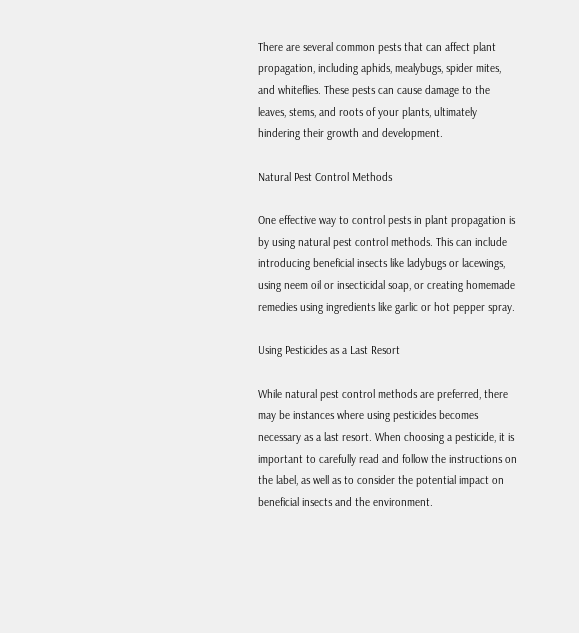There are several common pests that can affect plant propagation, including aphids, mealybugs, spider mites, and whiteflies. These pests can cause damage to the leaves, stems, and roots of your plants, ultimately hindering their growth and development.

Natural Pest Control Methods

One effective way to control pests in plant propagation is by using natural pest control methods. This can include introducing beneficial insects like ladybugs or lacewings, using neem oil or insecticidal soap, or creating homemade remedies using ingredients like garlic or hot pepper spray.

Using Pesticides as a Last Resort

While natural pest control methods are preferred, there may be instances where using pesticides becomes necessary as a last resort. When choosing a pesticide, it is important to carefully read and follow the instructions on the label, as well as to consider the potential impact on beneficial insects and the environment.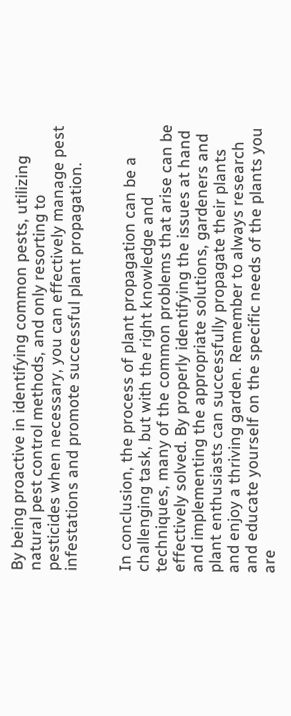By being proactive in identifying common pests, utilizing natural pest control methods, and only resorting to pesticides when necessary, you can effectively manage pest infestations and promote successful plant propagation.


In conclusion, the process of plant propagation can be a challenging task, but with the right knowledge and techniques, many of the common problems that arise can be effectively solved. By properly identifying the issues at hand and implementing the appropriate solutions, gardeners and plant enthusiasts can successfully propagate their plants and enjoy a thriving garden. Remember to always research and educate yourself on the specific needs of the plants you are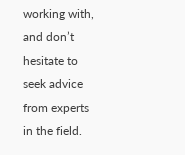working with, and don’t hesitate to seek advice from experts in the field.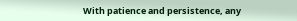With patience and persistence, any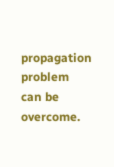propagation problem can be overcome.